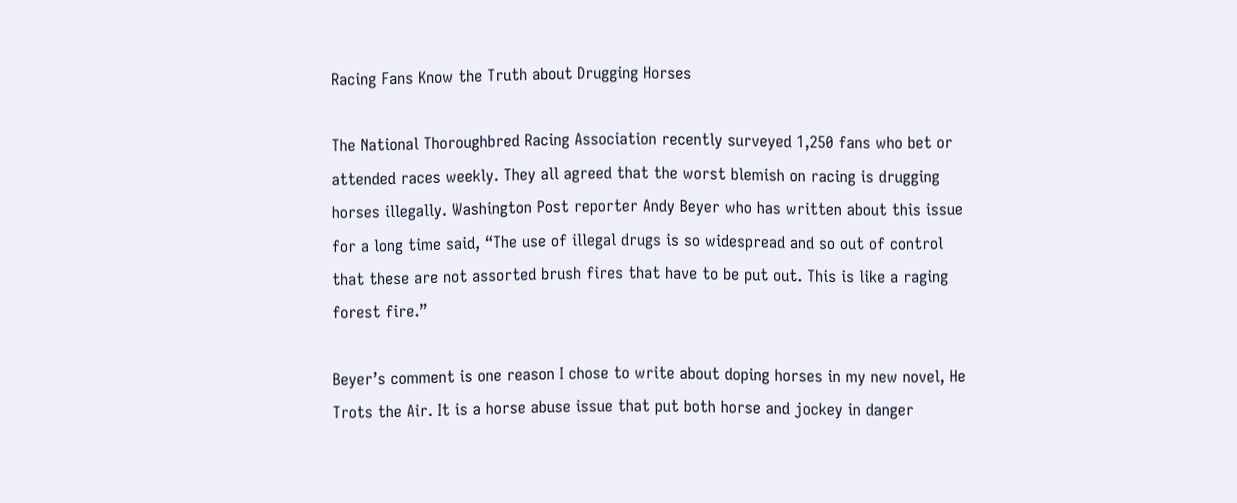Racing Fans Know the Truth about Drugging Horses

The National Thoroughbred Racing Association recently surveyed 1,250 fans who bet or attended races weekly. They all agreed that the worst blemish on racing is drugging horses illegally. Washington Post reporter Andy Beyer who has written about this issue for a long time said, “The use of illegal drugs is so widespread and so out of control that these are not assorted brush fires that have to be put out. This is like a raging forest fire.”

Beyer’s comment is one reason I chose to write about doping horses in my new novel, He Trots the Air. It is a horse abuse issue that put both horse and jockey in danger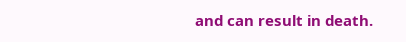and can result in death.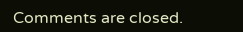Comments are closed.